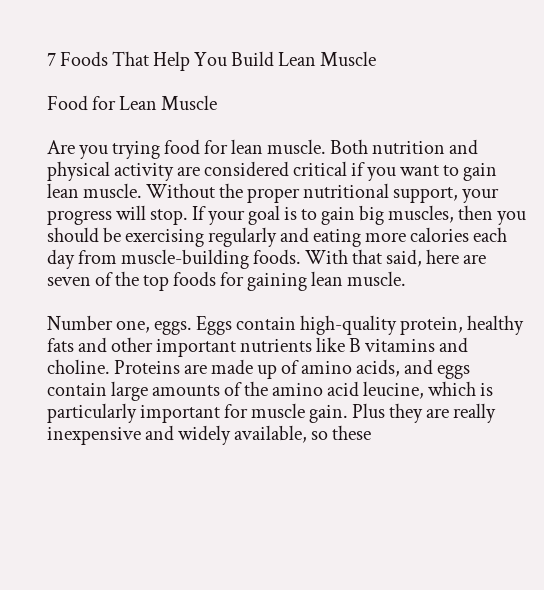7 Foods That Help You Build Lean Muscle

Food for Lean Muscle

Are you trying food for lean muscle. Both nutrition and physical activity are considered critical if you want to gain lean muscle. Without the proper nutritional support, your progress will stop. If your goal is to gain big muscles, then you should be exercising regularly and eating more calories each day from muscle-building foods. With that said, here are seven of the top foods for gaining lean muscle.

Number one, eggs. Eggs contain high-quality protein, healthy fats and other important nutrients like B vitamins and choline. Proteins are made up of amino acids, and eggs contain large amounts of the amino acid leucine, which is particularly important for muscle gain. Plus they are really inexpensive and widely available, so these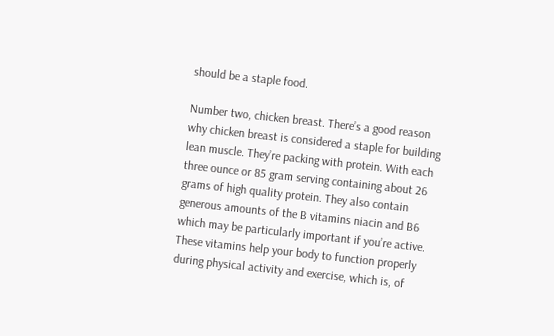should be a staple food.

Number two, chicken breast. There’s a good reason why chicken breast is considered a staple for building lean muscle. They’re packing with protein. With each three ounce or 85 gram serving containing about 26 grams of high quality protein. They also contain generous amounts of the B vitamins niacin and B6 which may be particularly important if you’re active. These vitamins help your body to function properly during physical activity and exercise, which is, of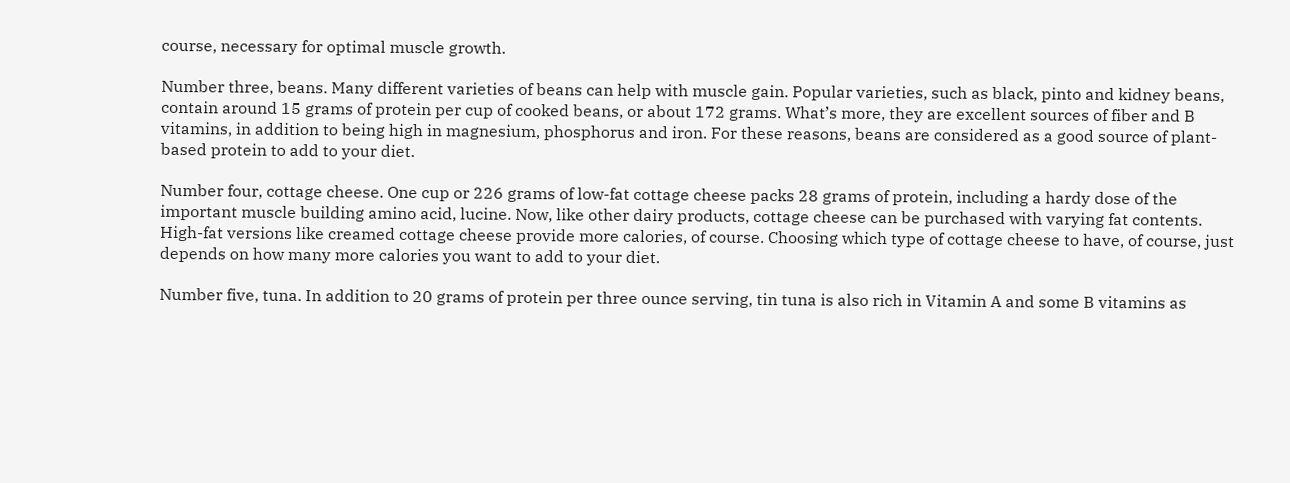course, necessary for optimal muscle growth.

Number three, beans. Many different varieties of beans can help with muscle gain. Popular varieties, such as black, pinto and kidney beans, contain around 15 grams of protein per cup of cooked beans, or about 172 grams. What’s more, they are excellent sources of fiber and B vitamins, in addition to being high in magnesium, phosphorus and iron. For these reasons, beans are considered as a good source of plant-based protein to add to your diet.

Number four, cottage cheese. One cup or 226 grams of low-fat cottage cheese packs 28 grams of protein, including a hardy dose of the important muscle building amino acid, lucine. Now, like other dairy products, cottage cheese can be purchased with varying fat contents. High-fat versions like creamed cottage cheese provide more calories, of course. Choosing which type of cottage cheese to have, of course, just depends on how many more calories you want to add to your diet.

Number five, tuna. In addition to 20 grams of protein per three ounce serving, tin tuna is also rich in Vitamin A and some B vitamins as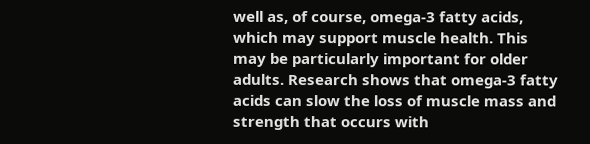well as, of course, omega-3 fatty acids, which may support muscle health. This may be particularly important for older adults. Research shows that omega-3 fatty acids can slow the loss of muscle mass and strength that occurs with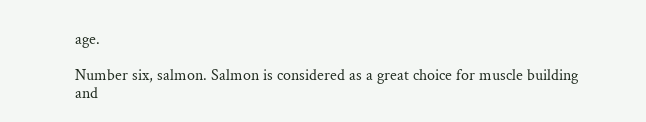age.

Number six, salmon. Salmon is considered as a great choice for muscle building and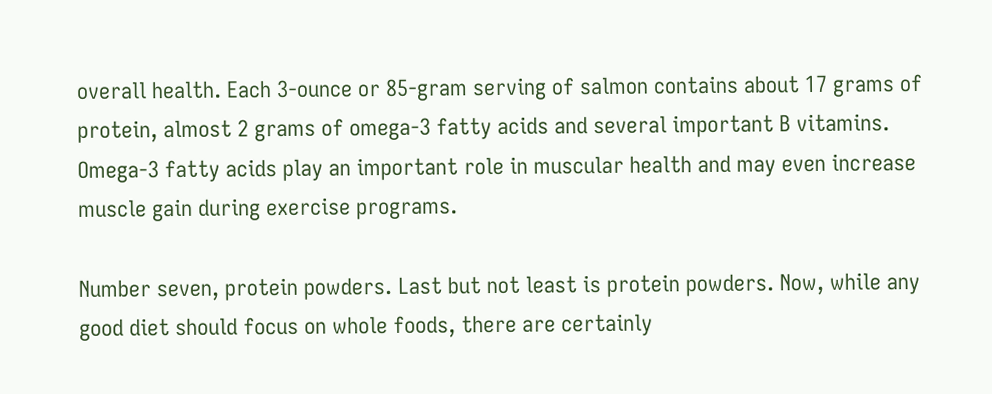overall health. Each 3-ounce or 85-gram serving of salmon contains about 17 grams of protein, almost 2 grams of omega-3 fatty acids and several important B vitamins. Omega-3 fatty acids play an important role in muscular health and may even increase muscle gain during exercise programs.

Number seven, protein powders. Last but not least is protein powders. Now, while any good diet should focus on whole foods, there are certainly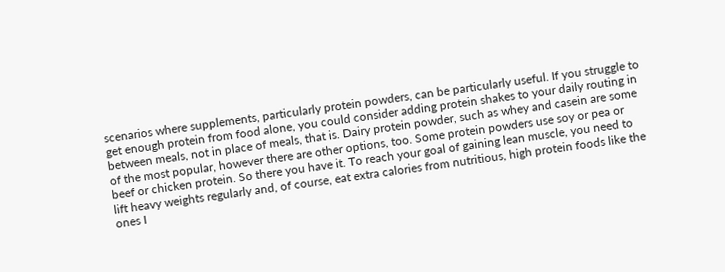scenarios where supplements, particularly protein powders, can be particularly useful. If you struggle to get enough protein from food alone, you could consider adding protein shakes to your daily routing in between meals, not in place of meals, that is. Dairy protein powder, such as whey and casein are some of the most popular, however there are other options, too. Some protein powders use soy or pea or beef or chicken protein. So there you have it. To reach your goal of gaining lean muscle, you need to lift heavy weights regularly and, of course, eat extra calories from nutritious, high protein foods like the ones I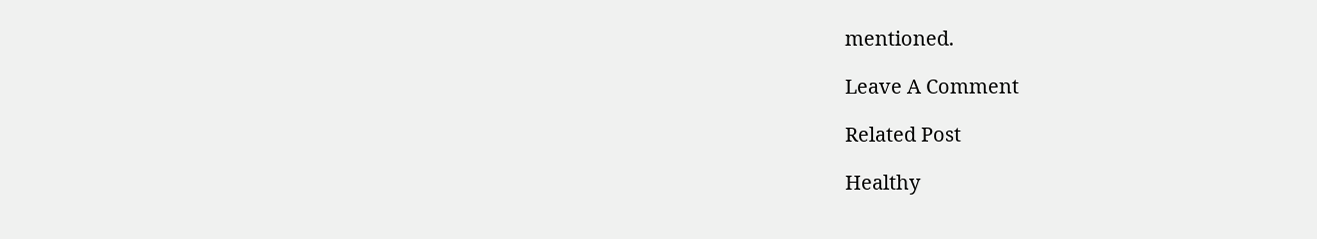mentioned.

Leave A Comment

Related Post

Healthy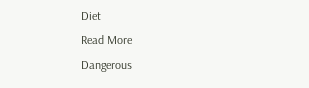Diet
Read More
Dangerous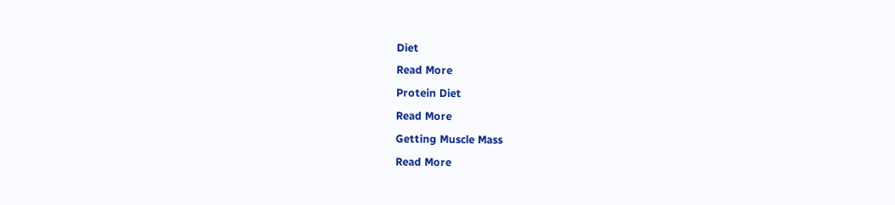Diet
Read More
Protein Diet
Read More
Getting Muscle Mass
Read More